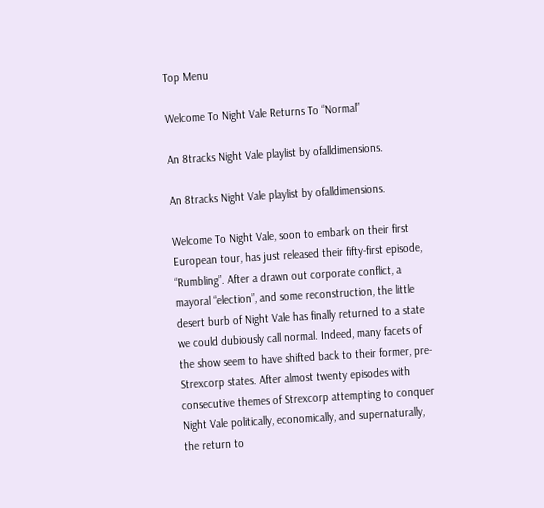Top Menu

Welcome To Night Vale Returns To “Normal”

An 8tracks Night Vale playlist by ofalldimensions.

An 8tracks Night Vale playlist by ofalldimensions.

Welcome To Night Vale, soon to embark on their first European tour, has just released their fifty-first episode, “Rumbling”. After a drawn out corporate conflict, a mayoral “election”, and some reconstruction, the little desert burb of Night Vale has finally returned to a state we could dubiously call normal. Indeed, many facets of the show seem to have shifted back to their former, pre-Strexcorp states. After almost twenty episodes with consecutive themes of Strexcorp attempting to conquer Night Vale politically, economically, and supernaturally, the return to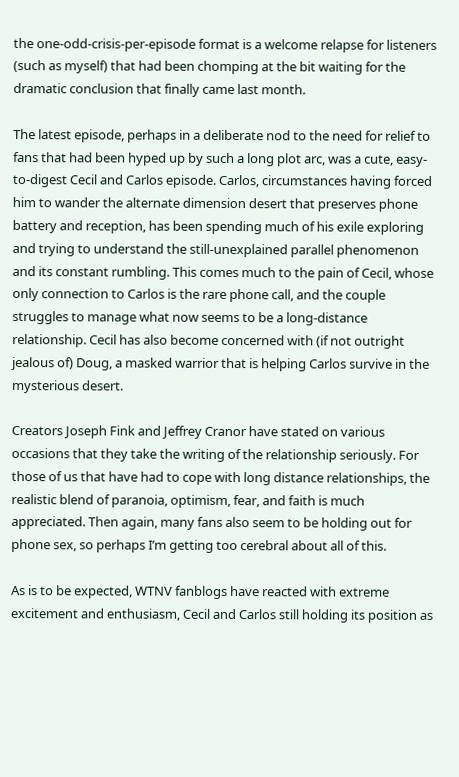the one-odd-crisis-per-episode format is a welcome relapse for listeners (such as myself) that had been chomping at the bit waiting for the dramatic conclusion that finally came last month.

The latest episode, perhaps in a deliberate nod to the need for relief to fans that had been hyped up by such a long plot arc, was a cute, easy-to-digest Cecil and Carlos episode. Carlos, circumstances having forced him to wander the alternate dimension desert that preserves phone battery and reception, has been spending much of his exile exploring and trying to understand the still-unexplained parallel phenomenon and its constant rumbling. This comes much to the pain of Cecil, whose only connection to Carlos is the rare phone call, and the couple struggles to manage what now seems to be a long-distance relationship. Cecil has also become concerned with (if not outright jealous of) Doug, a masked warrior that is helping Carlos survive in the mysterious desert.

Creators Joseph Fink and Jeffrey Cranor have stated on various occasions that they take the writing of the relationship seriously. For those of us that have had to cope with long distance relationships, the realistic blend of paranoia, optimism, fear, and faith is much appreciated. Then again, many fans also seem to be holding out for phone sex, so perhaps I’m getting too cerebral about all of this.

As is to be expected, WTNV fanblogs have reacted with extreme excitement and enthusiasm, Cecil and Carlos still holding its position as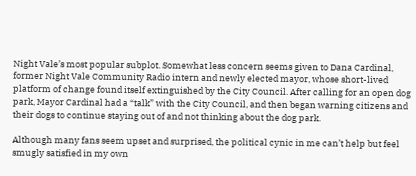Night Vale’s most popular subplot. Somewhat less concern seems given to Dana Cardinal, former Night Vale Community Radio intern and newly elected mayor, whose short-lived platform of change found itself extinguished by the City Council. After calling for an open dog park, Mayor Cardinal had a “talk” with the City Council, and then began warning citizens and their dogs to continue staying out of and not thinking about the dog park.

Although many fans seem upset and surprised, the political cynic in me can’t help but feel smugly satisfied in my own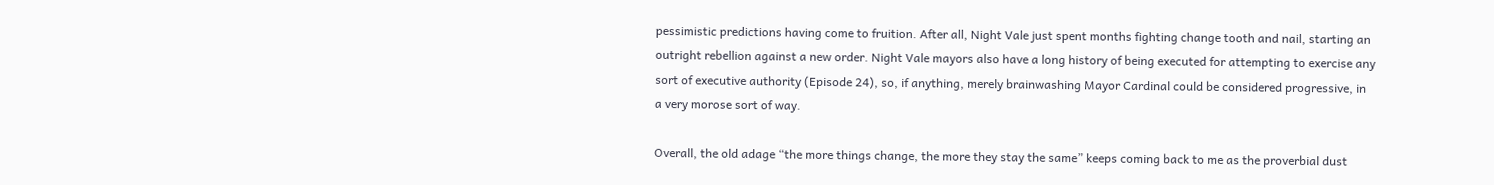pessimistic predictions having come to fruition. After all, Night Vale just spent months fighting change tooth and nail, starting an outright rebellion against a new order. Night Vale mayors also have a long history of being executed for attempting to exercise any sort of executive authority (Episode 24), so, if anything, merely brainwashing Mayor Cardinal could be considered progressive, in a very morose sort of way.

Overall, the old adage “the more things change, the more they stay the same” keeps coming back to me as the proverbial dust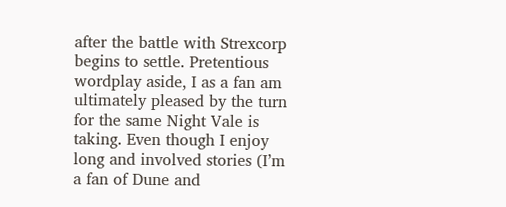after the battle with Strexcorp begins to settle. Pretentious wordplay aside, I as a fan am ultimately pleased by the turn for the same Night Vale is taking. Even though I enjoy long and involved stories (I’m a fan of Dune and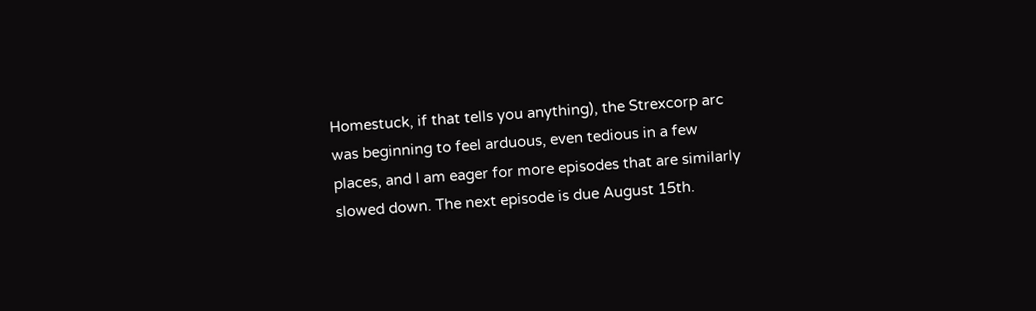Homestuck, if that tells you anything), the Strexcorp arc was beginning to feel arduous, even tedious in a few places, and I am eager for more episodes that are similarly slowed down. The next episode is due August 15th.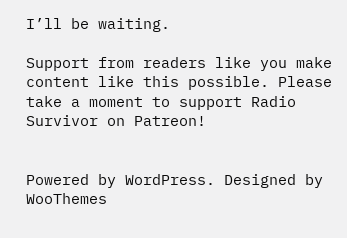I’ll be waiting.

Support from readers like you make content like this possible. Please take a moment to support Radio Survivor on Patreon!


Powered by WordPress. Designed by WooThemes